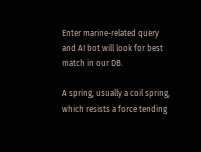Enter marine-related query and AI bot will look for best match in our DB.

A spring, usually a coil spring, which resists a force tending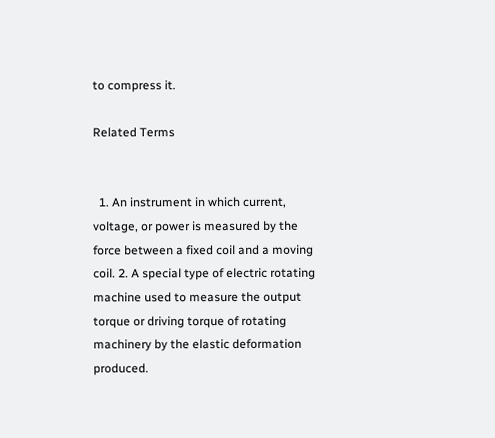to compress it.

Related Terms


  1. An instrument in which current, voltage, or power is measured by the force between a fixed coil and a moving coil. 2. A special type of electric rotating machine used to measure the output torque or driving torque of rotating machinery by the elastic deformation produced.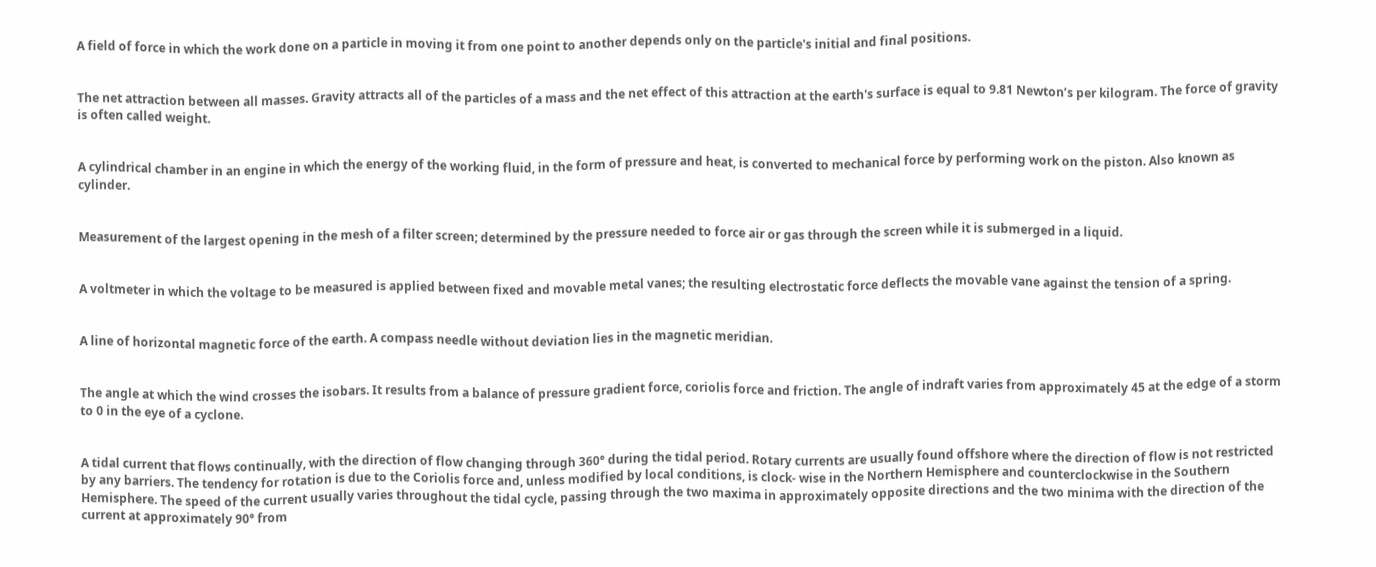A field of force in which the work done on a particle in moving it from one point to another depends only on the particle's initial and final positions.


The net attraction between all masses. Gravity attracts all of the particles of a mass and the net effect of this attraction at the earth's surface is equal to 9.81 Newton’s per kilogram. The force of gravity is often called weight.


A cylindrical chamber in an engine in which the energy of the working fluid, in the form of pressure and heat, is converted to mechanical force by performing work on the piston. Also known as cylinder.


Measurement of the largest opening in the mesh of a filter screen; determined by the pressure needed to force air or gas through the screen while it is submerged in a liquid.


A voltmeter in which the voltage to be measured is applied between fixed and movable metal vanes; the resulting electrostatic force deflects the movable vane against the tension of a spring.


A line of horizontal magnetic force of the earth. A compass needle without deviation lies in the magnetic meridian.


The angle at which the wind crosses the isobars. It results from a balance of pressure gradient force, coriolis force and friction. The angle of indraft varies from approximately 45 at the edge of a storm to 0 in the eye of a cyclone.


A tidal current that flows continually, with the direction of flow changing through 360° during the tidal period. Rotary currents are usually found offshore where the direction of flow is not restricted by any barriers. The tendency for rotation is due to the Coriolis force and, unless modified by local conditions, is clock- wise in the Northern Hemisphere and counterclockwise in the Southern Hemisphere. The speed of the current usually varies throughout the tidal cycle, passing through the two maxima in approximately opposite directions and the two minima with the direction of the current at approximately 90° from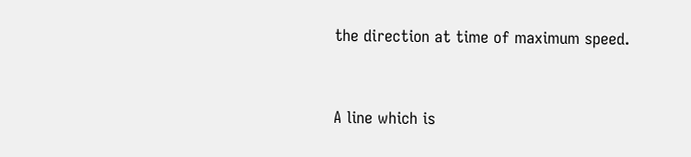the direction at time of maximum speed.


A line which is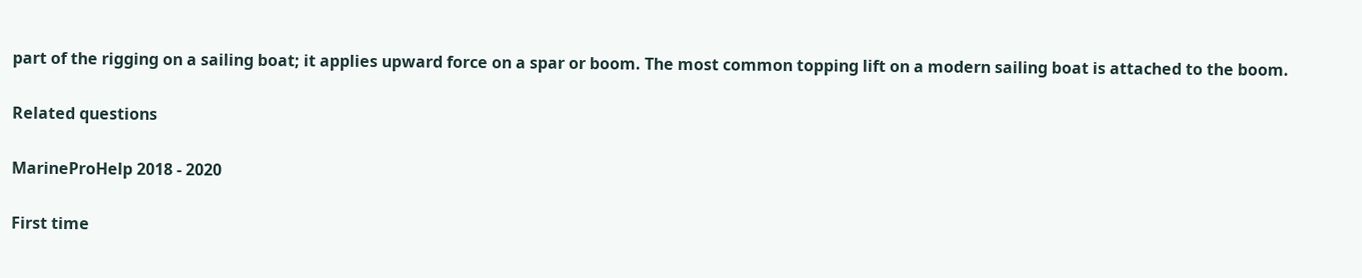part of the rigging on a sailing boat; it applies upward force on a spar or boom. The most common topping lift on a modern sailing boat is attached to the boom.

Related questions

MarineProHelp 2018 - 2020

First time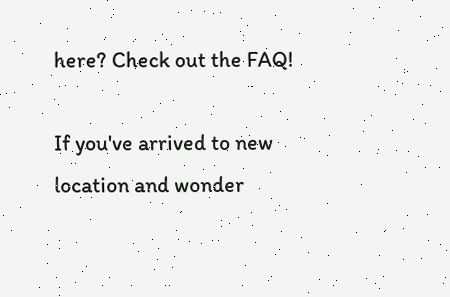here? Check out the FAQ!

If you've arrived to new location and wonder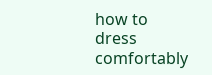how to dress comfortably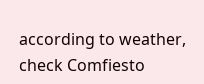according to weather, check Comfiesto